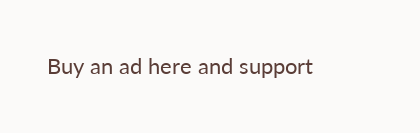Buy an ad here and support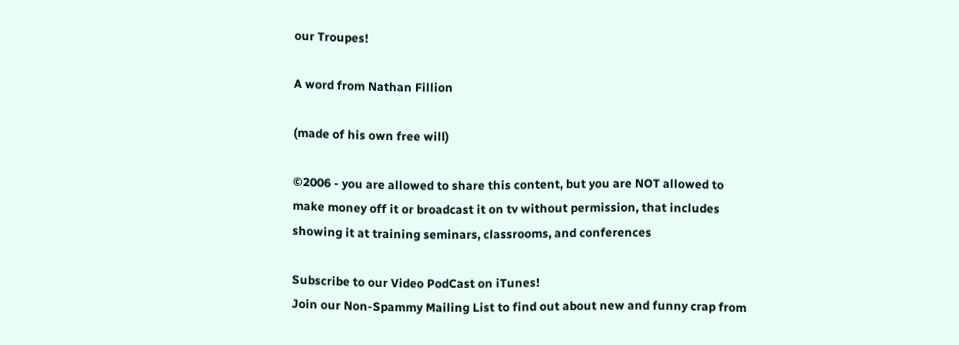our Troupes!

A word from Nathan Fillion

(made of his own free will)

©2006 - you are allowed to share this content, but you are NOT allowed to make money off it or broadcast it on tv without permission, that includes showing it at training seminars, classrooms, and conferences

Subscribe to our Video PodCast on iTunes!
Join our Non-Spammy Mailing List to find out about new and funny crap from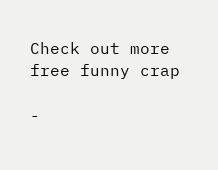Check out more free funny crap

-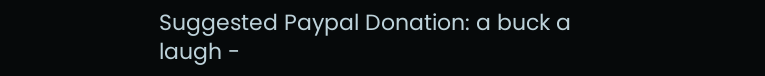Suggested Paypal Donation: a buck a laugh -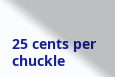25 cents per chuckle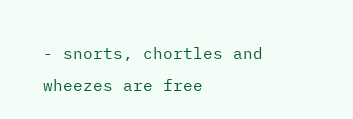- snorts, chortles and wheezes are free